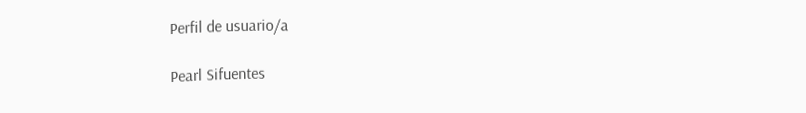Perfil de usuario/a

Pearl Sifuentes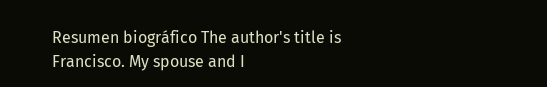Resumen biográfico The author's title is Francisco. My spouse and I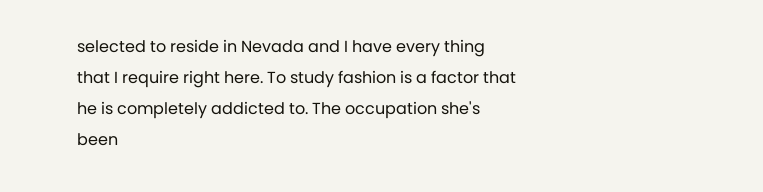selected to reside in Nevada and I have every thing that I require right here. To study fashion is a factor that he is completely addicted to. The occupation she's been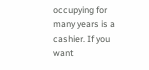occupying for many years is a cashier. If you want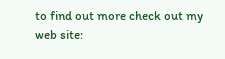to find out more check out my web site: